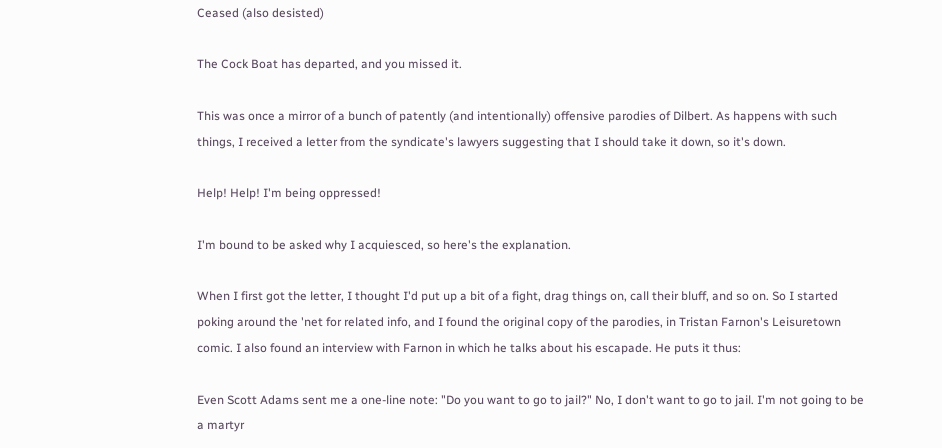Ceased (also desisted)

The Cock Boat has departed, and you missed it.

This was once a mirror of a bunch of patently (and intentionally) offensive parodies of Dilbert. As happens with such things, I received a letter from the syndicate's lawyers suggesting that I should take it down, so it's down.

Help! Help! I'm being oppressed!

I'm bound to be asked why I acquiesced, so here's the explanation.

When I first got the letter, I thought I'd put up a bit of a fight, drag things on, call their bluff, and so on. So I started poking around the 'net for related info, and I found the original copy of the parodies, in Tristan Farnon's Leisuretown comic. I also found an interview with Farnon in which he talks about his escapade. He puts it thus:

Even Scott Adams sent me a one-line note: "Do you want to go to jail?" No, I don't want to go to jail. I'm not going to be a martyr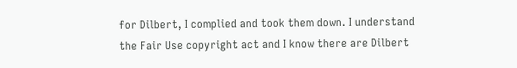for Dilbert, I complied and took them down. I understand the Fair Use copyright act and I know there are Dilbert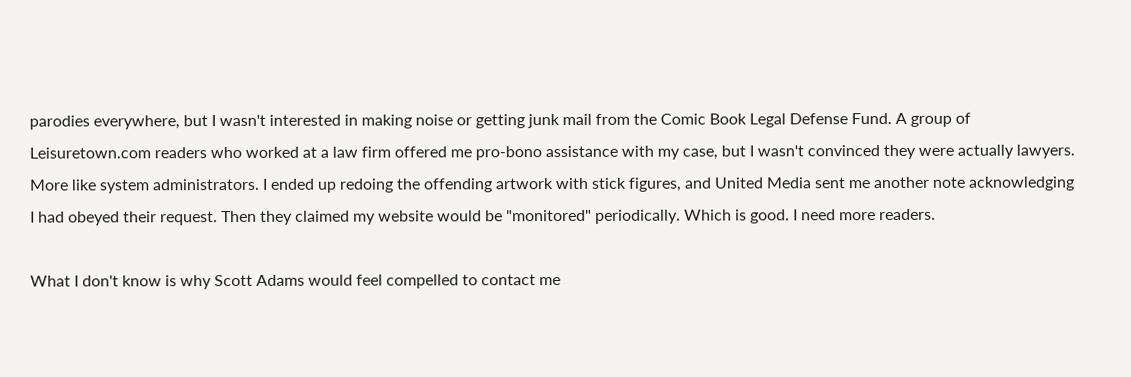parodies everywhere, but I wasn't interested in making noise or getting junk mail from the Comic Book Legal Defense Fund. A group of Leisuretown.com readers who worked at a law firm offered me pro-bono assistance with my case, but I wasn't convinced they were actually lawyers. More like system administrators. I ended up redoing the offending artwork with stick figures, and United Media sent me another note acknowledging I had obeyed their request. Then they claimed my website would be "monitored" periodically. Which is good. I need more readers.

What I don't know is why Scott Adams would feel compelled to contact me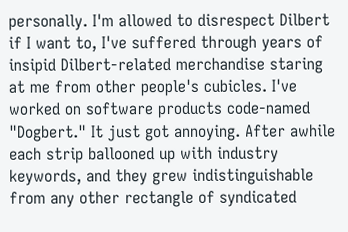personally. I'm allowed to disrespect Dilbert if I want to, I've suffered through years of insipid Dilbert-related merchandise staring at me from other people's cubicles. I've worked on software products code-named "Dogbert." It just got annoying. After awhile each strip ballooned up with industry keywords, and they grew indistinguishable from any other rectangle of syndicated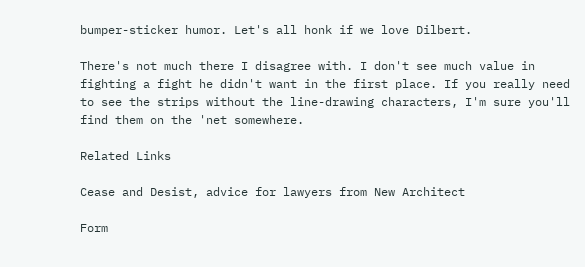bumper-sticker humor. Let's all honk if we love Dilbert.

There's not much there I disagree with. I don't see much value in fighting a fight he didn't want in the first place. If you really need to see the strips without the line-drawing characters, I'm sure you'll find them on the 'net somewhere.

Related Links

Cease and Desist, advice for lawyers from New Architect

Form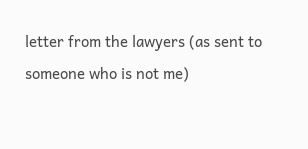letter from the lawyers (as sent to someone who is not me)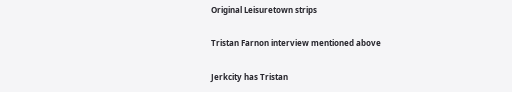Original Leisuretown strips

Tristan Farnon interview mentioned above

Jerkcity has Tristan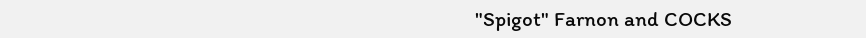"Spigot" Farnon and COCKS